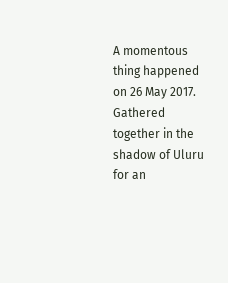A momentous thing happened on 26 May 2017. Gathered together in the shadow of Uluru for an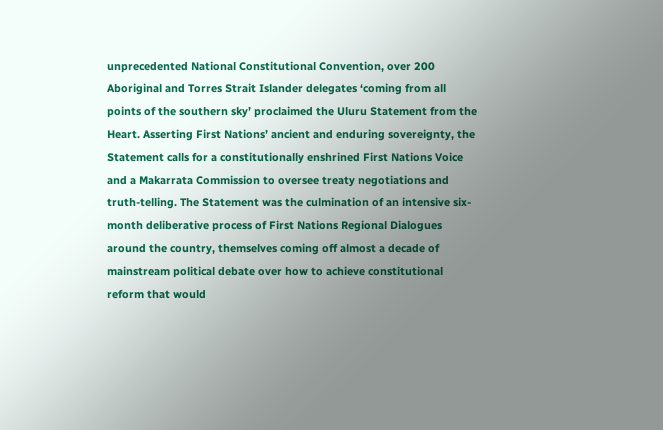unprecedented National Constitutional Convention, over 200 Aboriginal and Torres Strait Islander delegates ‘coming from all points of the southern sky’ proclaimed the Uluru Statement from the Heart. Asserting First Nations’ ancient and enduring sovereignty, the Statement calls for a constitutionally enshrined First Nations Voice and a Makarrata Commission to oversee treaty negotiations and truth-telling. The Statement was the culmination of an intensive six-month deliberative process of First Nations Regional Dialogues around the country, themselves coming off almost a decade of mainstream political debate over how to achieve constitutional reform that would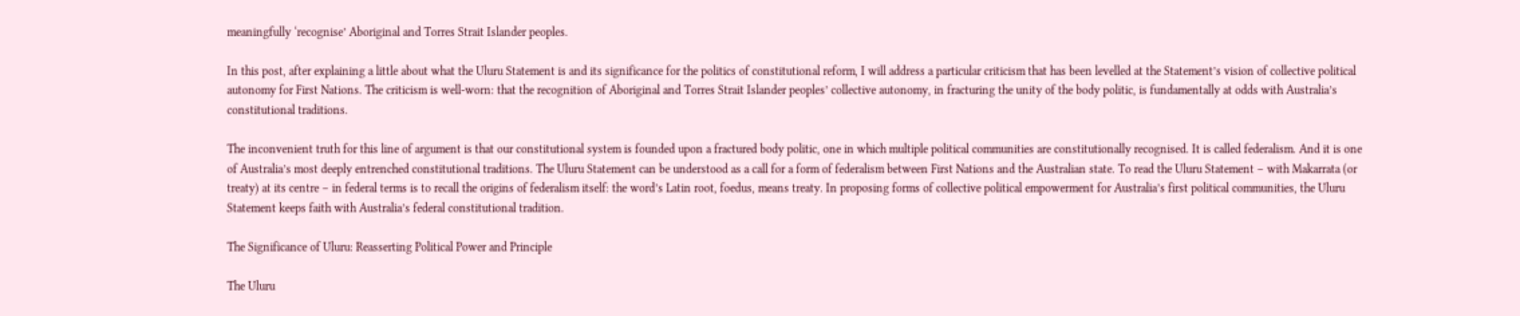meaningfully ‘recognise’ Aboriginal and Torres Strait Islander peoples.

In this post, after explaining a little about what the Uluru Statement is and its significance for the politics of constitutional reform, I will address a particular criticism that has been levelled at the Statement’s vision of collective political autonomy for First Nations. The criticism is well-worn: that the recognition of Aboriginal and Torres Strait Islander peoples’ collective autonomy, in fracturing the unity of the body politic, is fundamentally at odds with Australia’s constitutional traditions.

The inconvenient truth for this line of argument is that our constitutional system is founded upon a fractured body politic, one in which multiple political communities are constitutionally recognised. It is called federalism. And it is one of Australia’s most deeply entrenched constitutional traditions. The Uluru Statement can be understood as a call for a form of federalism between First Nations and the Australian state. To read the Uluru Statement – with Makarrata (or treaty) at its centre – in federal terms is to recall the origins of federalism itself: the word’s Latin root, foedus, means treaty. In proposing forms of collective political empowerment for Australia’s first political communities, the Uluru Statement keeps faith with Australia’s federal constitutional tradition.

The Significance of Uluru: Reasserting Political Power and Principle

The Uluru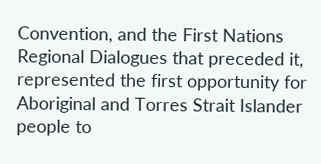Convention, and the First Nations Regional Dialogues that preceded it, represented the first opportunity for Aboriginal and Torres Strait Islander people to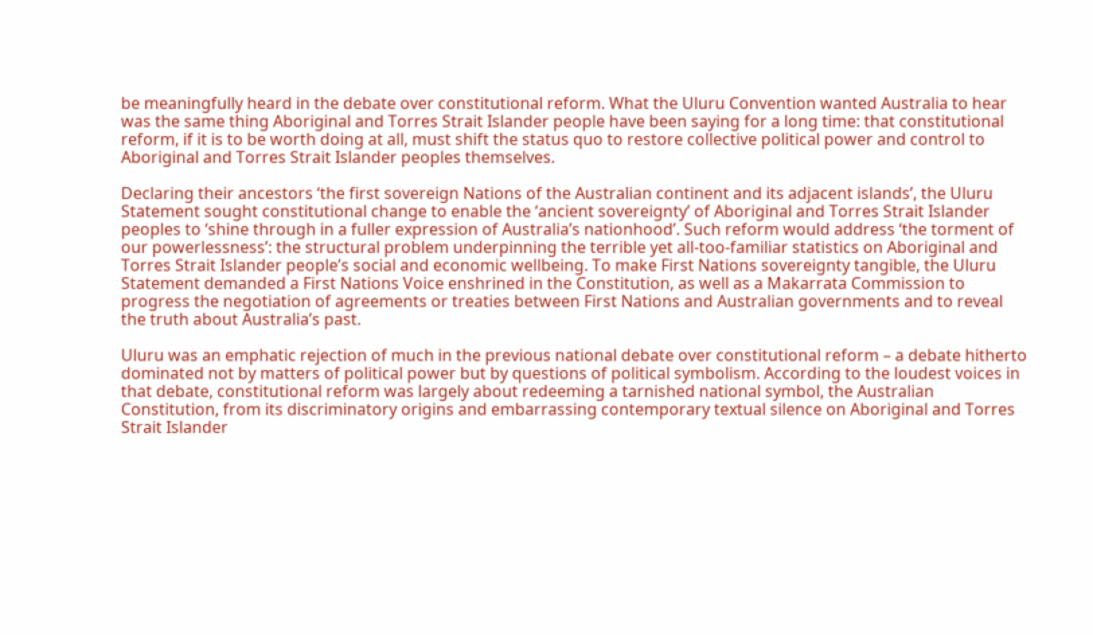be meaningfully heard in the debate over constitutional reform. What the Uluru Convention wanted Australia to hear was the same thing Aboriginal and Torres Strait Islander people have been saying for a long time: that constitutional reform, if it is to be worth doing at all, must shift the status quo to restore collective political power and control to Aboriginal and Torres Strait Islander peoples themselves.

Declaring their ancestors ‘the first sovereign Nations of the Australian continent and its adjacent islands’, the Uluru Statement sought constitutional change to enable the ‘ancient sovereignty’ of Aboriginal and Torres Strait Islander peoples to ‘shine through in a fuller expression of Australia’s nationhood’. Such reform would address ‘the torment of our powerlessness’: the structural problem underpinning the terrible yet all-too-familiar statistics on Aboriginal and Torres Strait Islander people’s social and economic wellbeing. To make First Nations sovereignty tangible, the Uluru Statement demanded a First Nations Voice enshrined in the Constitution, as well as a Makarrata Commission to progress the negotiation of agreements or treaties between First Nations and Australian governments and to reveal the truth about Australia’s past.

Uluru was an emphatic rejection of much in the previous national debate over constitutional reform – a debate hitherto dominated not by matters of political power but by questions of political symbolism. According to the loudest voices in that debate, constitutional reform was largely about redeeming a tarnished national symbol, the Australian Constitution, from its discriminatory origins and embarrassing contemporary textual silence on Aboriginal and Torres Strait Islander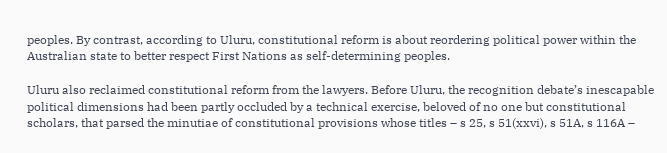peoples. By contrast, according to Uluru, constitutional reform is about reordering political power within the Australian state to better respect First Nations as self-determining peoples.

Uluru also reclaimed constitutional reform from the lawyers. Before Uluru, the recognition debate’s inescapable political dimensions had been partly occluded by a technical exercise, beloved of no one but constitutional scholars, that parsed the minutiae of constitutional provisions whose titles – s 25, s 51(xxvi), s 51A, s 116A –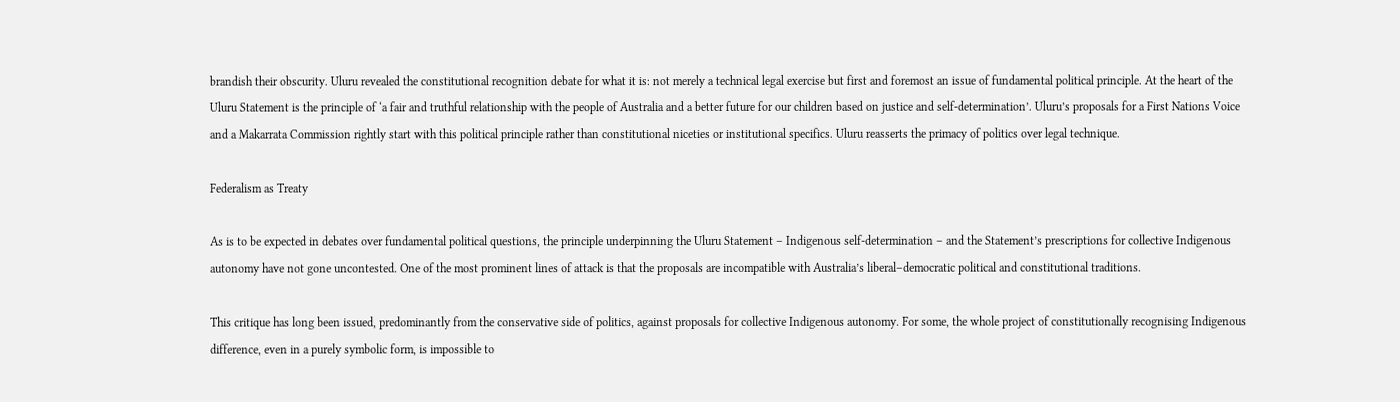brandish their obscurity. Uluru revealed the constitutional recognition debate for what it is: not merely a technical legal exercise but first and foremost an issue of fundamental political principle. At the heart of the Uluru Statement is the principle of ‘a fair and truthful relationship with the people of Australia and a better future for our children based on justice and self-determination’. Uluru’s proposals for a First Nations Voice and a Makarrata Commission rightly start with this political principle rather than constitutional niceties or institutional specifics. Uluru reasserts the primacy of politics over legal technique.

Federalism as Treaty

As is to be expected in debates over fundamental political questions, the principle underpinning the Uluru Statement – Indigenous self-determination – and the Statement’s prescriptions for collective Indigenous autonomy have not gone uncontested. One of the most prominent lines of attack is that the proposals are incompatible with Australia’s liberal–democratic political and constitutional traditions.

This critique has long been issued, predominantly from the conservative side of politics, against proposals for collective Indigenous autonomy. For some, the whole project of constitutionally recognising Indigenous difference, even in a purely symbolic form, is impossible to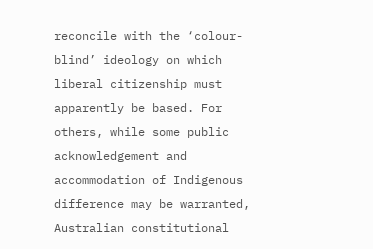reconcile with the ‘colour-blind’ ideology on which liberal citizenship must apparently be based. For others, while some public acknowledgement and accommodation of Indigenous difference may be warranted, Australian constitutional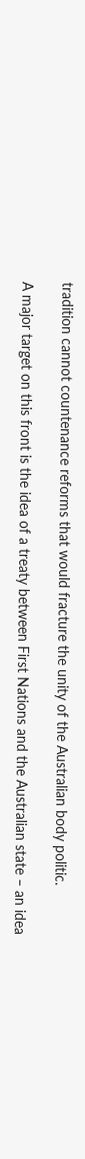tradition cannot countenance reforms that would fracture the unity of the Australian body politic.

A major target on this front is the idea of a treaty between First Nations and the Australian state – an idea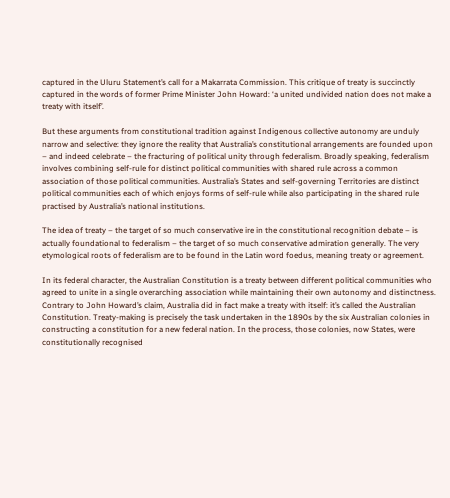captured in the Uluru Statement’s call for a Makarrata Commission. This critique of treaty is succinctly captured in the words of former Prime Minister John Howard: ‘a united undivided nation does not make a treaty with itself’.

But these arguments from constitutional tradition against Indigenous collective autonomy are unduly narrow and selective: they ignore the reality that Australia’s constitutional arrangements are founded upon – and indeed celebrate – the fracturing of political unity through federalism. Broadly speaking, federalism involves combining self-rule for distinct political communities with shared rule across a common association of those political communities. Australia’s States and self-governing Territories are distinct political communities each of which enjoys forms of self-rule while also participating in the shared rule practised by Australia’s national institutions.

The idea of treaty – the target of so much conservative ire in the constitutional recognition debate – is actually foundational to federalism – the target of so much conservative admiration generally. The very etymological roots of federalism are to be found in the Latin word foedus, meaning treaty or agreement.

In its federal character, the Australian Constitution is a treaty between different political communities who agreed to unite in a single overarching association while maintaining their own autonomy and distinctness. Contrary to John Howard’s claim, Australia did in fact make a treaty with itself: it’s called the Australian Constitution. Treaty-making is precisely the task undertaken in the 1890s by the six Australian colonies in constructing a constitution for a new federal nation. In the process, those colonies, now States, were constitutionally recognised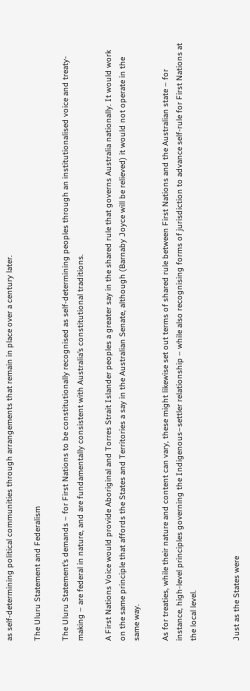as self-determining political communities through arrangements that remain in place over a century later.

The Uluru Statement and Federalism

The Uluru Statement’s demands – for First Nations to be constitutionally recognised as self-determining peoples through an institutionalised voice and treaty-making – are federal in nature, and are fundamentally consistent with Australia’s constitutional traditions.

A First Nations Voice would provide Aboriginal and Torres Strait Islander peoples a greater say in the shared rule that governs Australia nationally. It would work on the same principle that affords the States and Territories a say in the Australian Senate, although (Barnaby Joyce will be relieved) it would not operate in the same way.

As for treaties, while their nature and content can vary, these might likewise set out terms of shared rule between First Nations and the Australian state – for instance, high-level principles governing the Indigenous–settler relationship – while also recognising forms of jurisdiction to advance self-rule for First Nations at the local level.


Just as the States were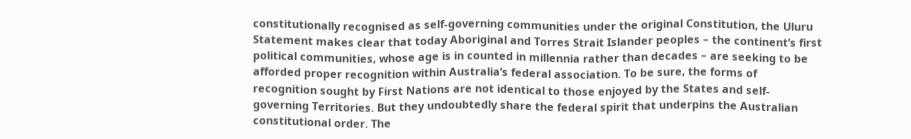constitutionally recognised as self-governing communities under the original Constitution, the Uluru Statement makes clear that today Aboriginal and Torres Strait Islander peoples – the continent’s first political communities, whose age is in counted in millennia rather than decades – are seeking to be afforded proper recognition within Australia’s federal association. To be sure, the forms of recognition sought by First Nations are not identical to those enjoyed by the States and self-governing Territories. But they undoubtedly share the federal spirit that underpins the Australian constitutional order. The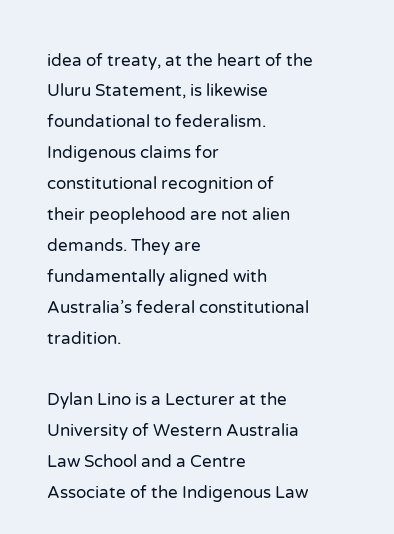idea of treaty, at the heart of the Uluru Statement, is likewise foundational to federalism. Indigenous claims for constitutional recognition of their peoplehood are not alien demands. They are fundamentally aligned with Australia’s federal constitutional tradition.

Dylan Lino is a Lecturer at the University of Western Australia Law School and a Centre Associate of the Indigenous Law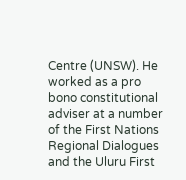Centre (UNSW). He worked as a pro bono constitutional adviser at a number of the First Nations Regional Dialogues and the Uluru First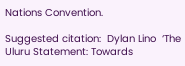Nations Convention.

Suggested citation:  Dylan Lino  ‘The Uluru Statement: Towards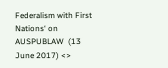Federalism with First Nations‘ on AUSPUBLAW  (13 June 2017) <>